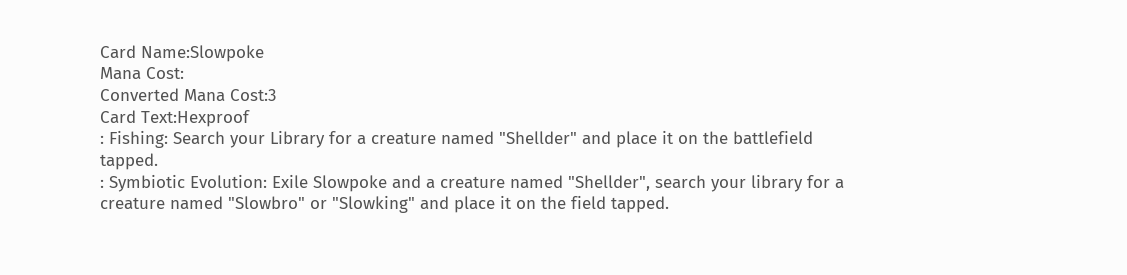Card Name:Slowpoke
Mana Cost:
Converted Mana Cost:3
Card Text:Hexproof
: Fishing: Search your Library for a creature named "Shellder" and place it on the battlefield tapped.
: Symbiotic Evolution: Exile Slowpoke and a creature named "Shellder", search your library for a creature named "Slowbro" or "Slowking" and place it on the field tapped.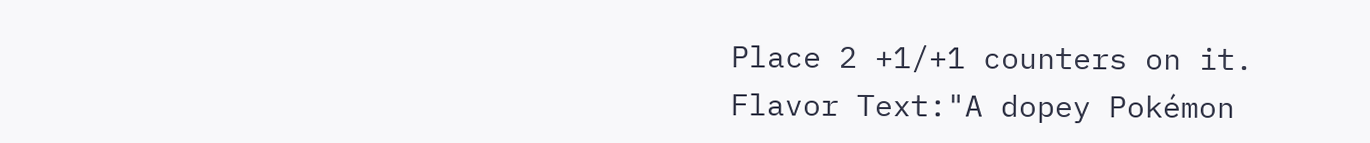Place 2 +1/+1 counters on it.
Flavor Text:"A dopey Pokémon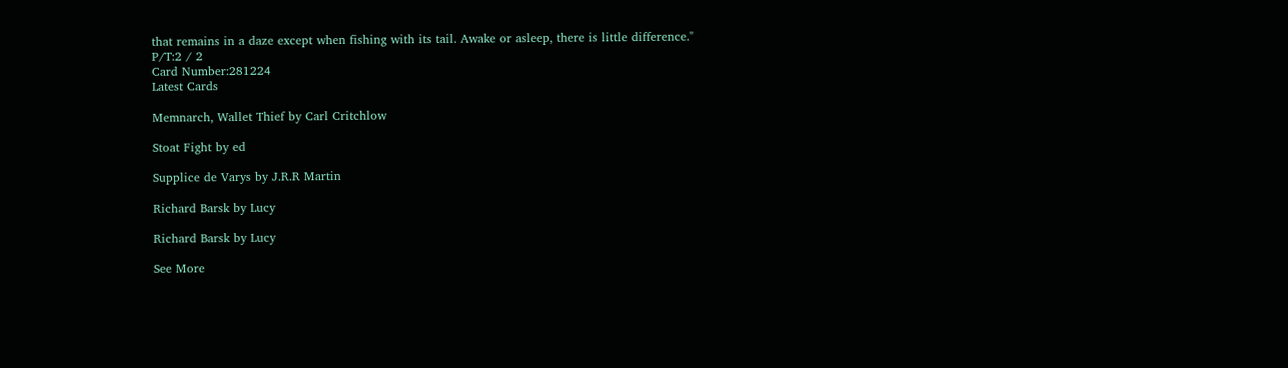that remains in a daze except when fishing with its tail. Awake or asleep, there is little difference."
P/T:2 / 2
Card Number:281224
Latest Cards

Memnarch, Wallet Thief by Carl Critchlow

Stoat Fight by ed

Supplice de Varys by J.R.R Martin

Richard Barsk by Lucy

Richard Barsk by Lucy

See More